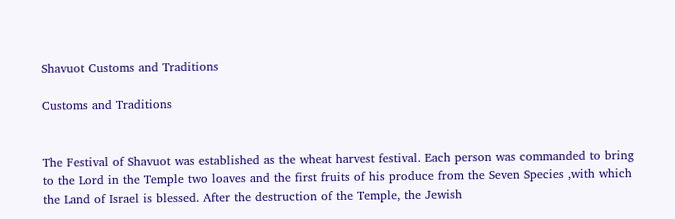Shavuot Customs and Traditions

Customs and Traditions


The Festival of Shavuot was established as the wheat harvest festival. Each person was commanded to bring to the Lord in the Temple two loaves and the first fruits of his produce from the Seven Species ,with which the Land of Israel is blessed. After the destruction of the Temple, the Jewish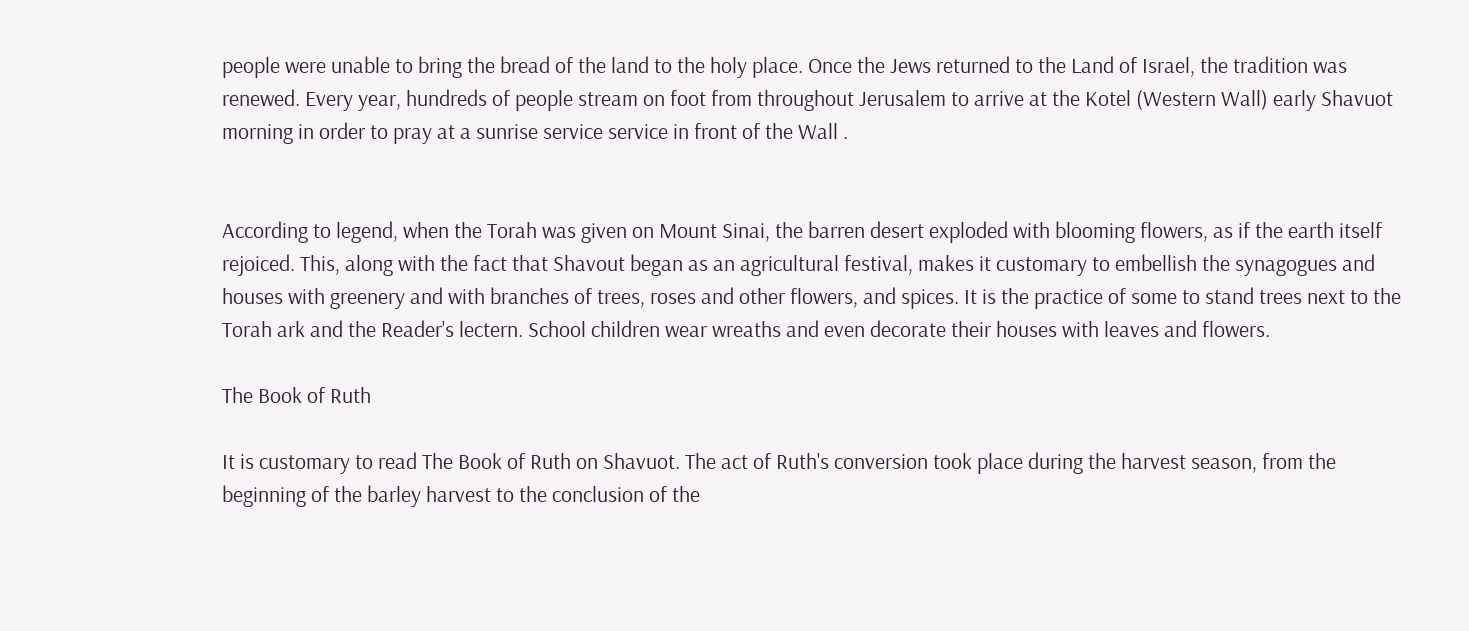people were unable to bring the bread of the land to the holy place. Once the Jews returned to the Land of Israel, the tradition was renewed. Every year, hundreds of people stream on foot from throughout Jerusalem to arrive at the Kotel (Western Wall) early Shavuot morning in order to pray at a sunrise service service in front of the Wall .


According to legend, when the Torah was given on Mount Sinai, the barren desert exploded with blooming flowers, as if the earth itself rejoiced. This, along with the fact that Shavout began as an agricultural festival, makes it customary to embellish the synagogues and houses with greenery and with branches of trees, roses and other flowers, and spices. It is the practice of some to stand trees next to the Torah ark and the Reader's lectern. School children wear wreaths and even decorate their houses with leaves and flowers.

The Book of Ruth

It is customary to read The Book of Ruth on Shavuot. The act of Ruth's conversion took place during the harvest season, from the beginning of the barley harvest to the conclusion of the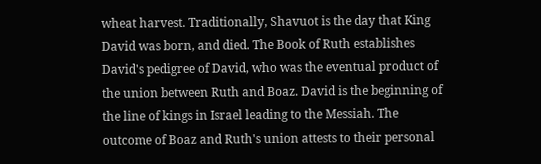wheat harvest. Traditionally, Shavuot is the day that King David was born, and died. The Book of Ruth establishes David's pedigree of David, who was the eventual product of the union between Ruth and Boaz. David is the beginning of the line of kings in Israel leading to the Messiah. The outcome of Boaz and Ruth's union attests to their personal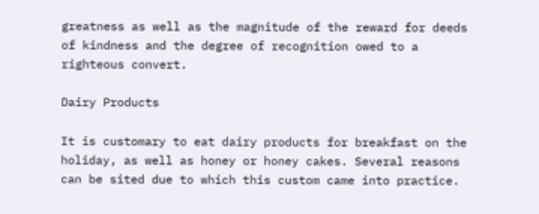greatness as well as the magnitude of the reward for deeds of kindness and the degree of recognition owed to a righteous convert.

Dairy Products

It is customary to eat dairy products for breakfast on the holiday, as well as honey or honey cakes. Several reasons can be sited due to which this custom came into practice.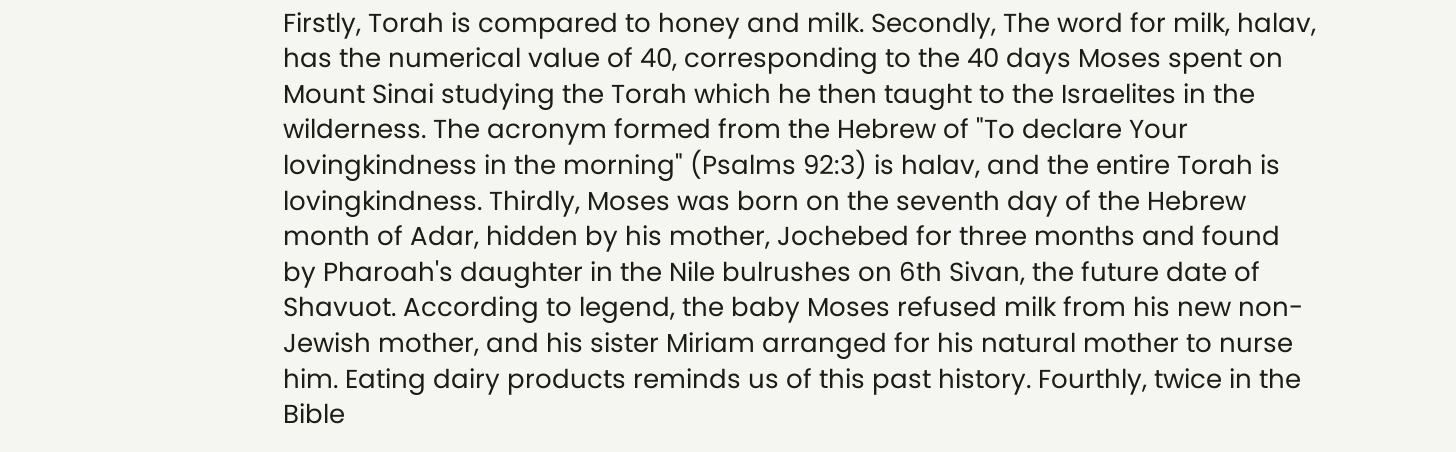Firstly, Torah is compared to honey and milk. Secondly, The word for milk, halav, has the numerical value of 40, corresponding to the 40 days Moses spent on Mount Sinai studying the Torah which he then taught to the Israelites in the wilderness. The acronym formed from the Hebrew of "To declare Your lovingkindness in the morning" (Psalms 92:3) is halav, and the entire Torah is lovingkindness. Thirdly, Moses was born on the seventh day of the Hebrew month of Adar, hidden by his mother, Jochebed for three months and found by Pharoah's daughter in the Nile bulrushes on 6th Sivan, the future date of Shavuot. According to legend, the baby Moses refused milk from his new non-Jewish mother, and his sister Miriam arranged for his natural mother to nurse him. Eating dairy products reminds us of this past history. Fourthly, twice in the Bible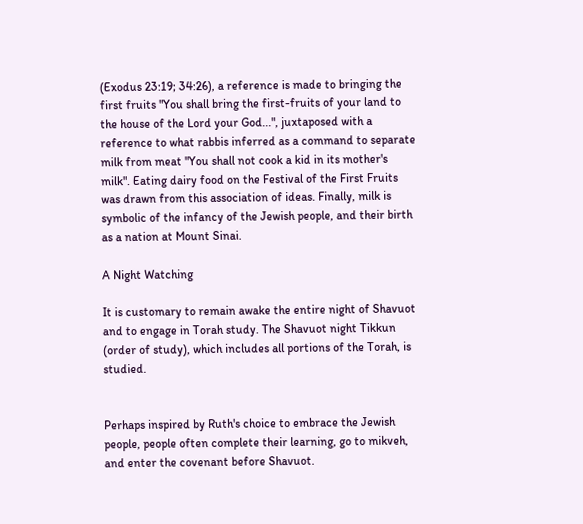(Exodus 23:19; 34:26), a reference is made to bringing the first fruits "You shall bring the first-fruits of your land to the house of the Lord your God...", juxtaposed with a reference to what rabbis inferred as a command to separate milk from meat "You shall not cook a kid in its mother's milk". Eating dairy food on the Festival of the First Fruits was drawn from this association of ideas. Finally, milk is symbolic of the infancy of the Jewish people, and their birth as a nation at Mount Sinai.

A Night Watching

It is customary to remain awake the entire night of Shavuot and to engage in Torah study. The Shavuot night Tikkun (order of study), which includes all portions of the Torah, is studied.


Perhaps inspired by Ruth's choice to embrace the Jewish people, people often complete their learning, go to mikveh, and enter the covenant before Shavuot.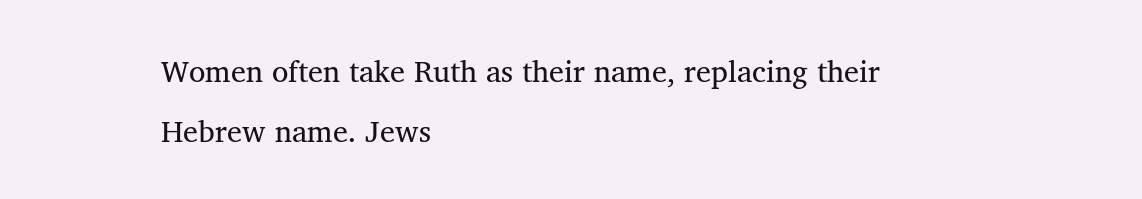Women often take Ruth as their name, replacing their Hebrew name. Jews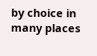by choice in many places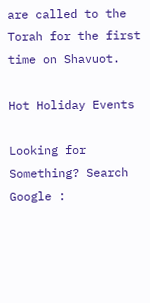are called to the Torah for the first time on Shavuot.

Hot Holiday Events

Looking for Something? Search Google :